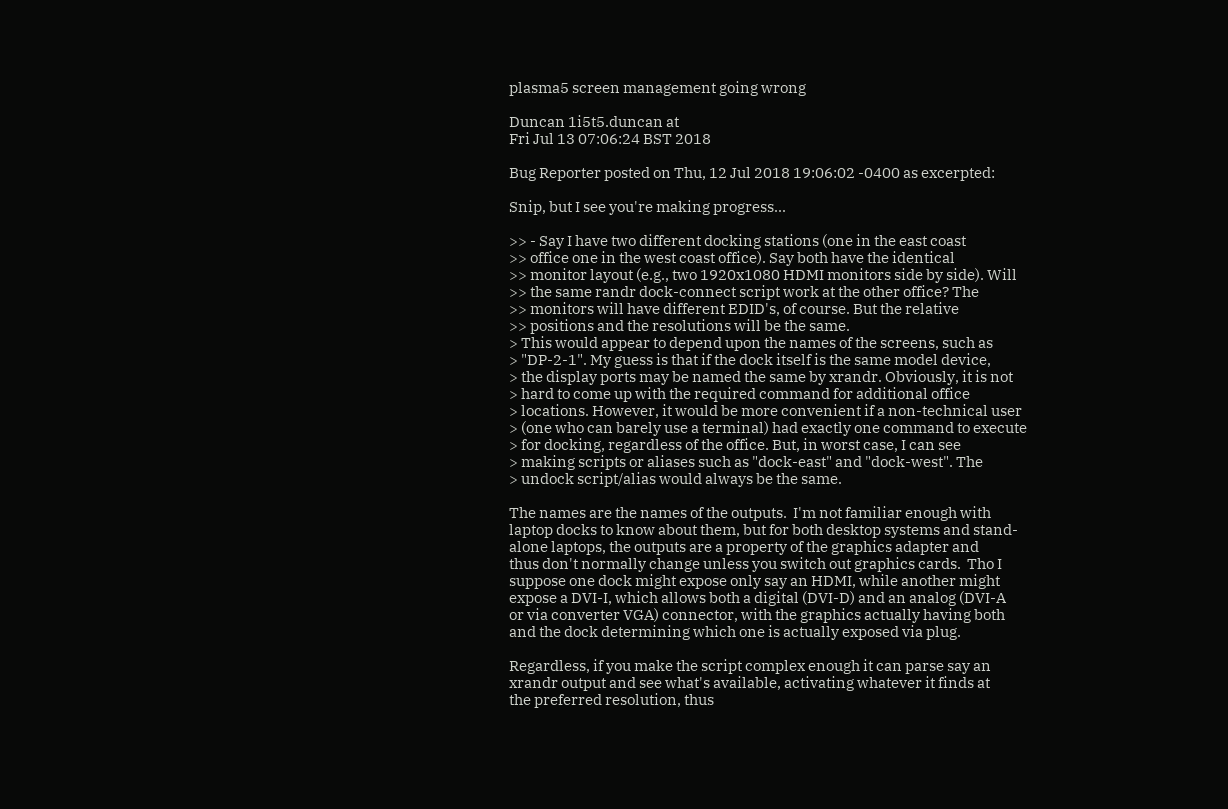plasma5 screen management going wrong

Duncan 1i5t5.duncan at
Fri Jul 13 07:06:24 BST 2018

Bug Reporter posted on Thu, 12 Jul 2018 19:06:02 -0400 as excerpted:

Snip, but I see you're making progress...

>> - Say I have two different docking stations (one in the east coast
>> office one in the west coast office). Say both have the identical
>> monitor layout (e.g., two 1920x1080 HDMI monitors side by side). Will
>> the same randr dock-connect script work at the other office? The
>> monitors will have different EDID's, of course. But the relative
>> positions and the resolutions will be the same.
> This would appear to depend upon the names of the screens, such as
> "DP-2-1". My guess is that if the dock itself is the same model device,
> the display ports may be named the same by xrandr. Obviously, it is not
> hard to come up with the required command for additional office
> locations. However, it would be more convenient if a non-technical user
> (one who can barely use a terminal) had exactly one command to execute
> for docking, regardless of the office. But, in worst case, I can see
> making scripts or aliases such as "dock-east" and "dock-west". The
> undock script/alias would always be the same.

The names are the names of the outputs.  I'm not familiar enough with
laptop docks to know about them, but for both desktop systems and stand-
alone laptops, the outputs are a property of the graphics adapter and
thus don't normally change unless you switch out graphics cards.  Tho I
suppose one dock might expose only say an HDMI, while another might
expose a DVI-I, which allows both a digital (DVI-D) and an analog (DVI-A
or via converter VGA) connector, with the graphics actually having both
and the dock determining which one is actually exposed via plug.

Regardless, if you make the script complex enough it can parse say an
xrandr output and see what's available, activating whatever it finds at
the preferred resolution, thus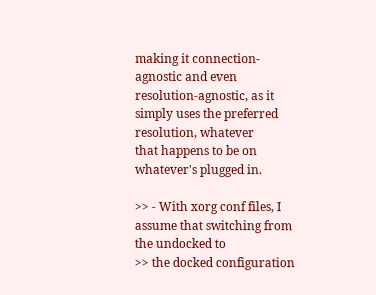making it connection-agnostic and even
resolution-agnostic, as it simply uses the preferred resolution, whatever
that happens to be on whatever's plugged in.

>> - With xorg conf files, I assume that switching from the undocked to
>> the docked configuration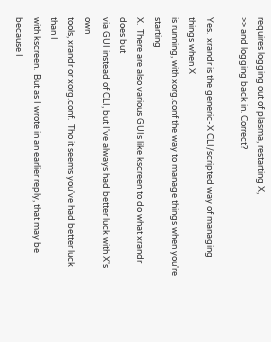requires logging out of plasma, restarting X,
>> and logging back in. Correct?

Yes.  xrandr is the generic-X CLI/scripted way of managing things when X
is running, with xorg.conf the way to manage things when you're starting
X.  There are also various GUIs like kscreen to do what xrandr does but
via GUI instead of CLI, but I've always had better luck with X's own
tools, xrandr or xorg.conf.  Tho it seems you've had better luck than I
with kscreen.  But as I wrote in an earlier reply, that may be because I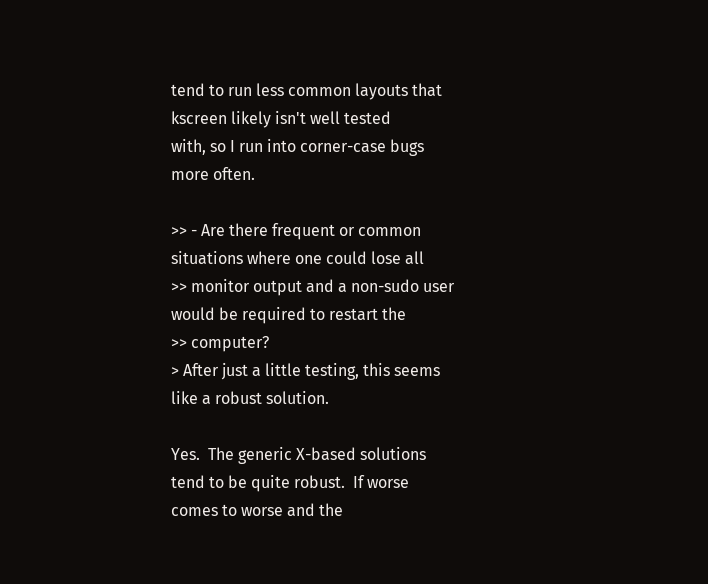tend to run less common layouts that kscreen likely isn't well tested
with, so I run into corner-case bugs more often.

>> - Are there frequent or common situations where one could lose all
>> monitor output and a non-sudo user would be required to restart the
>> computer?
> After just a little testing, this seems like a robust solution.

Yes.  The generic X-based solutions tend to be quite robust.  If worse
comes to worse and the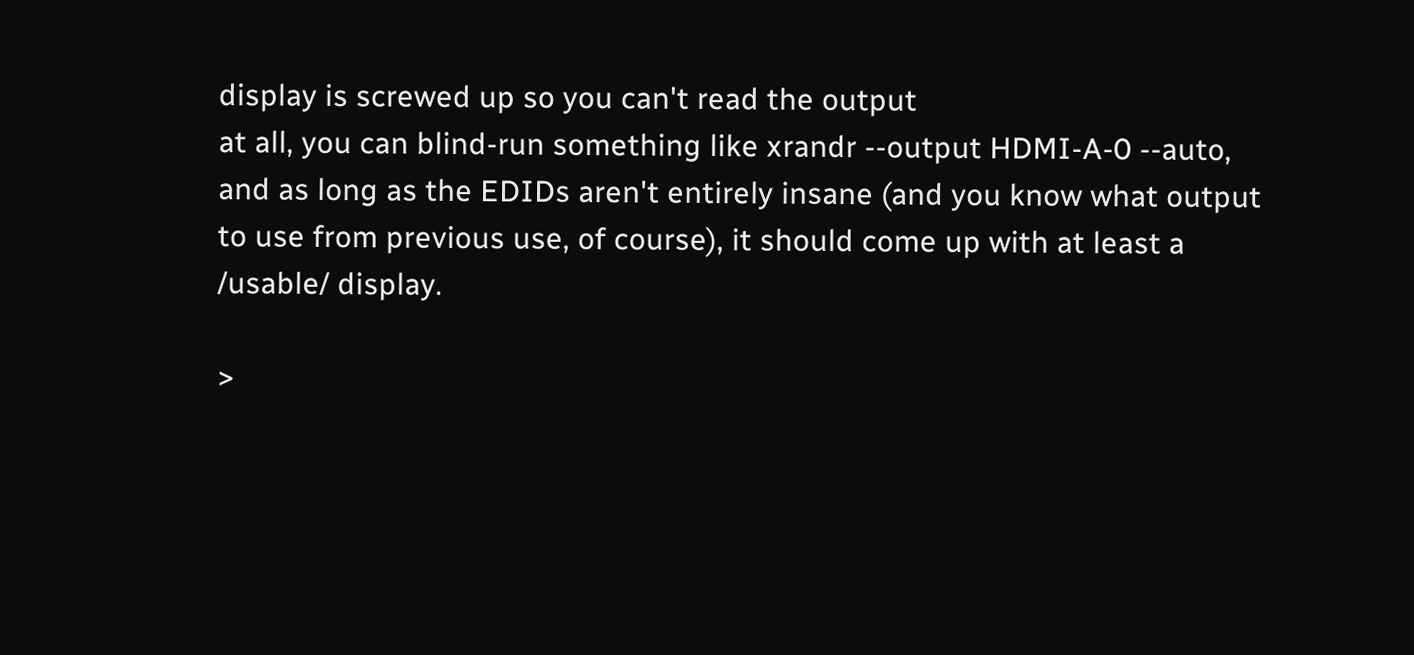display is screwed up so you can't read the output
at all, you can blind-run something like xrandr --output HDMI-A-0 --auto,
and as long as the EDIDs aren't entirely insane (and you know what output
to use from previous use, of course), it should come up with at least a
/usable/ display.

>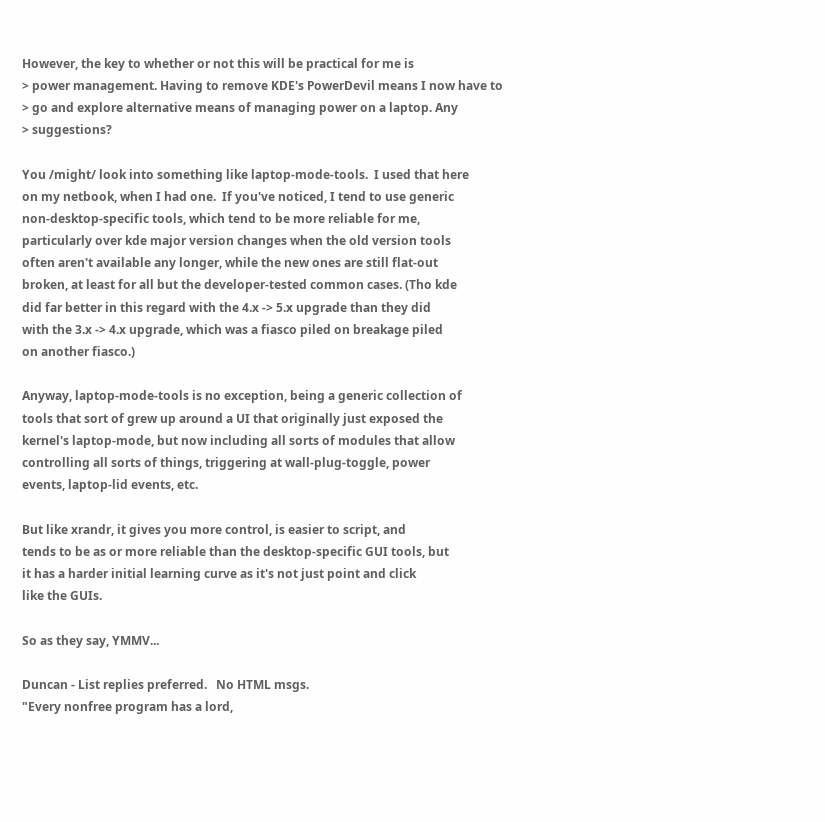However, the key to whether or not this will be practical for me is
> power management. Having to remove KDE's PowerDevil means I now have to
> go and explore alternative means of managing power on a laptop. Any
> suggestions?

You /might/ look into something like laptop-mode-tools.  I used that here
on my netbook, when I had one.  If you've noticed, I tend to use generic
non-desktop-specific tools, which tend to be more reliable for me,
particularly over kde major version changes when the old version tools
often aren't available any longer, while the new ones are still flat-out
broken, at least for all but the developer-tested common cases. (Tho kde
did far better in this regard with the 4.x -> 5.x upgrade than they did
with the 3.x -> 4.x upgrade, which was a fiasco piled on breakage piled
on another fiasco.)

Anyway, laptop-mode-tools is no exception, being a generic collection of
tools that sort of grew up around a UI that originally just exposed the
kernel's laptop-mode, but now including all sorts of modules that allow
controlling all sorts of things, triggering at wall-plug-toggle, power
events, laptop-lid events, etc.

But like xrandr, it gives you more control, is easier to script, and
tends to be as or more reliable than the desktop-specific GUI tools, but
it has a harder initial learning curve as it's not just point and click
like the GUIs.

So as they say, YMMV...

Duncan - List replies preferred.   No HTML msgs.
"Every nonfree program has a lord,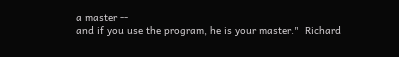a master --
and if you use the program, he is your master."  Richard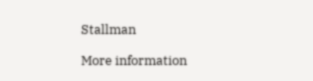Stallman

More information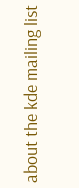about the kde mailing list